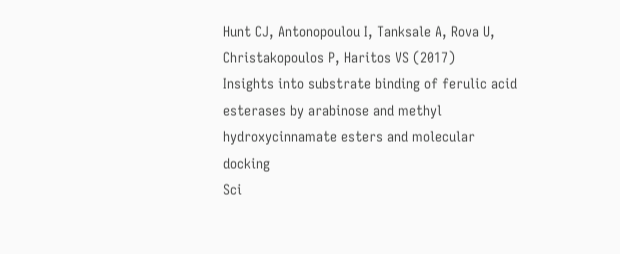Hunt CJ, Antonopoulou I, Tanksale A, Rova U, Christakopoulos P, Haritos VS (2017)
Insights into substrate binding of ferulic acid esterases by arabinose and methyl hydroxycinnamate esters and molecular docking
Sci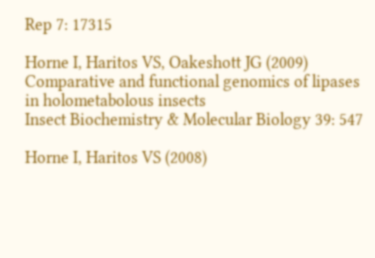Rep 7: 17315

Horne I, Haritos VS, Oakeshott JG (2009)
Comparative and functional genomics of lipases in holometabolous insects
Insect Biochemistry & Molecular Biology 39: 547

Horne I, Haritos VS (2008)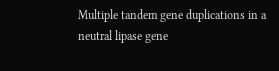Multiple tandem gene duplications in a neutral lipase gene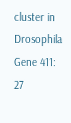cluster in Drosophila
Gene 411: 27